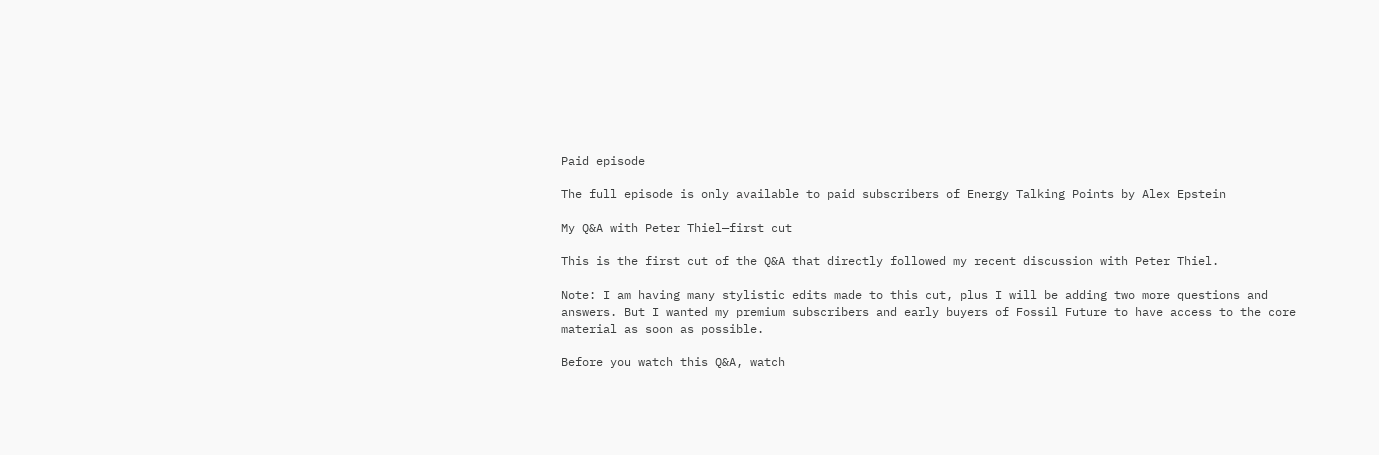Paid episode

The full episode is only available to paid subscribers of Energy Talking Points by Alex Epstein

My Q&A with Peter Thiel—first cut

This is the first cut of the Q&A that directly followed my recent discussion with Peter Thiel.

Note: I am having many stylistic edits made to this cut, plus I will be adding two more questions and answers. But I wanted my premium subscribers and early buyers of Fossil Future to have access to the core material as soon as possible.

Before you watch this Q&A, watch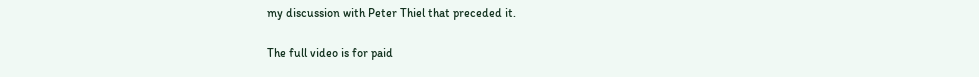my discussion with Peter Thiel that preceded it.

The full video is for paid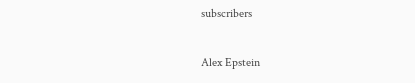subscribers

Alex Epstein